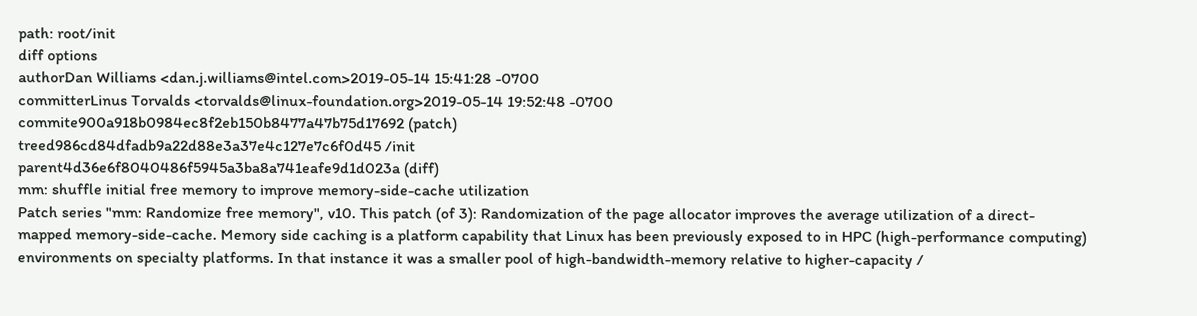path: root/init
diff options
authorDan Williams <dan.j.williams@intel.com>2019-05-14 15:41:28 -0700
committerLinus Torvalds <torvalds@linux-foundation.org>2019-05-14 19:52:48 -0700
commite900a918b0984ec8f2eb150b8477a47b75d17692 (patch)
treed986cd84dfadb9a22d88e3a37e4c127e7c6f0d45 /init
parent4d36e6f8040486f5945a3ba8a741eafe9d1d023a (diff)
mm: shuffle initial free memory to improve memory-side-cache utilization
Patch series "mm: Randomize free memory", v10. This patch (of 3): Randomization of the page allocator improves the average utilization of a direct-mapped memory-side-cache. Memory side caching is a platform capability that Linux has been previously exposed to in HPC (high-performance computing) environments on specialty platforms. In that instance it was a smaller pool of high-bandwidth-memory relative to higher-capacity /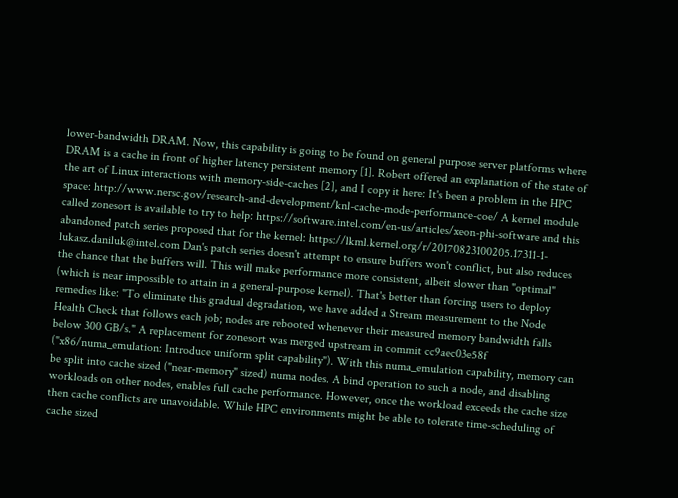lower-bandwidth DRAM. Now, this capability is going to be found on general purpose server platforms where DRAM is a cache in front of higher latency persistent memory [1]. Robert offered an explanation of the state of the art of Linux interactions with memory-side-caches [2], and I copy it here: It's been a problem in the HPC space: http://www.nersc.gov/research-and-development/knl-cache-mode-performance-coe/ A kernel module called zonesort is available to try to help: https://software.intel.com/en-us/articles/xeon-phi-software and this abandoned patch series proposed that for the kernel: https://lkml.kernel.org/r/20170823100205.17311-1-lukasz.daniluk@intel.com Dan's patch series doesn't attempt to ensure buffers won't conflict, but also reduces the chance that the buffers will. This will make performance more consistent, albeit slower than "optimal" (which is near impossible to attain in a general-purpose kernel). That's better than forcing users to deploy remedies like: "To eliminate this gradual degradation, we have added a Stream measurement to the Node Health Check that follows each job; nodes are rebooted whenever their measured memory bandwidth falls below 300 GB/s." A replacement for zonesort was merged upstream in commit cc9aec03e58f ("x86/numa_emulation: Introduce uniform split capability"). With this numa_emulation capability, memory can be split into cache sized ("near-memory" sized) numa nodes. A bind operation to such a node, and disabling workloads on other nodes, enables full cache performance. However, once the workload exceeds the cache size then cache conflicts are unavoidable. While HPC environments might be able to tolerate time-scheduling of cache sized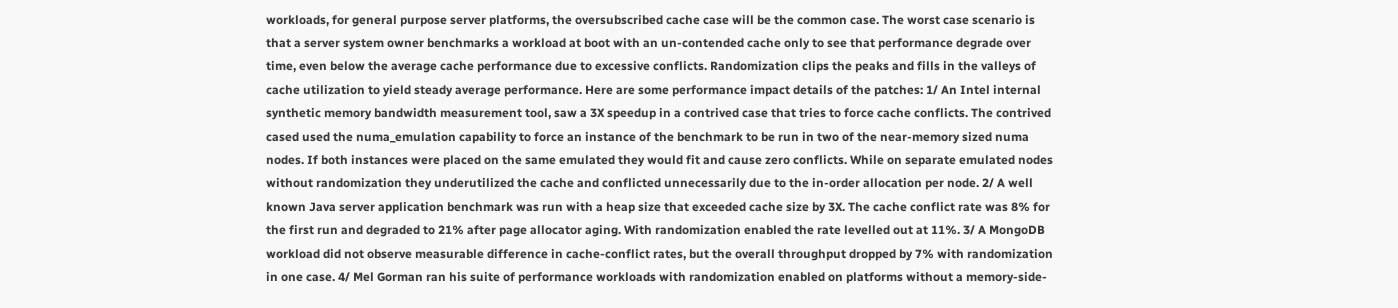workloads, for general purpose server platforms, the oversubscribed cache case will be the common case. The worst case scenario is that a server system owner benchmarks a workload at boot with an un-contended cache only to see that performance degrade over time, even below the average cache performance due to excessive conflicts. Randomization clips the peaks and fills in the valleys of cache utilization to yield steady average performance. Here are some performance impact details of the patches: 1/ An Intel internal synthetic memory bandwidth measurement tool, saw a 3X speedup in a contrived case that tries to force cache conflicts. The contrived cased used the numa_emulation capability to force an instance of the benchmark to be run in two of the near-memory sized numa nodes. If both instances were placed on the same emulated they would fit and cause zero conflicts. While on separate emulated nodes without randomization they underutilized the cache and conflicted unnecessarily due to the in-order allocation per node. 2/ A well known Java server application benchmark was run with a heap size that exceeded cache size by 3X. The cache conflict rate was 8% for the first run and degraded to 21% after page allocator aging. With randomization enabled the rate levelled out at 11%. 3/ A MongoDB workload did not observe measurable difference in cache-conflict rates, but the overall throughput dropped by 7% with randomization in one case. 4/ Mel Gorman ran his suite of performance workloads with randomization enabled on platforms without a memory-side-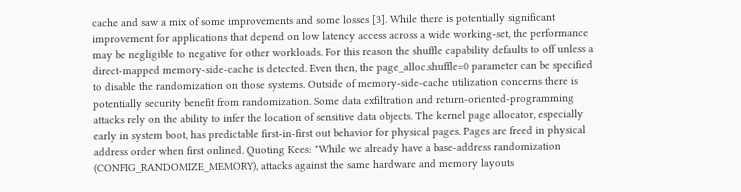cache and saw a mix of some improvements and some losses [3]. While there is potentially significant improvement for applications that depend on low latency access across a wide working-set, the performance may be negligible to negative for other workloads. For this reason the shuffle capability defaults to off unless a direct-mapped memory-side-cache is detected. Even then, the page_alloc.shuffle=0 parameter can be specified to disable the randomization on those systems. Outside of memory-side-cache utilization concerns there is potentially security benefit from randomization. Some data exfiltration and return-oriented-programming attacks rely on the ability to infer the location of sensitive data objects. The kernel page allocator, especially early in system boot, has predictable first-in-first out behavior for physical pages. Pages are freed in physical address order when first onlined. Quoting Kees: "While we already have a base-address randomization (CONFIG_RANDOMIZE_MEMORY), attacks against the same hardware and memory layouts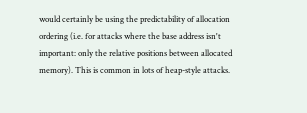would certainly be using the predictability of allocation ordering (i.e. for attacks where the base address isn't important: only the relative positions between allocated memory). This is common in lots of heap-style attacks.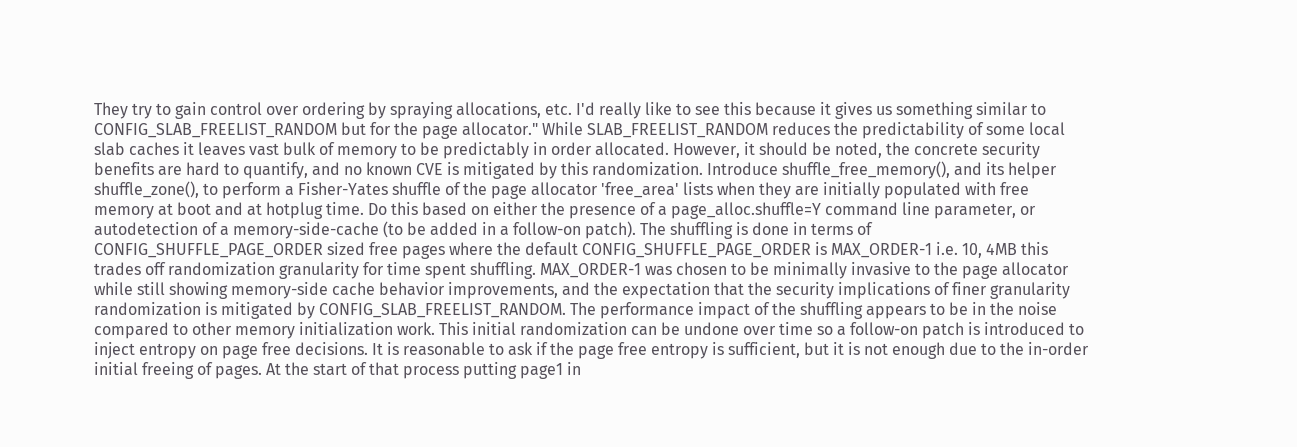They try to gain control over ordering by spraying allocations, etc. I'd really like to see this because it gives us something similar to CONFIG_SLAB_FREELIST_RANDOM but for the page allocator." While SLAB_FREELIST_RANDOM reduces the predictability of some local slab caches it leaves vast bulk of memory to be predictably in order allocated. However, it should be noted, the concrete security benefits are hard to quantify, and no known CVE is mitigated by this randomization. Introduce shuffle_free_memory(), and its helper shuffle_zone(), to perform a Fisher-Yates shuffle of the page allocator 'free_area' lists when they are initially populated with free memory at boot and at hotplug time. Do this based on either the presence of a page_alloc.shuffle=Y command line parameter, or autodetection of a memory-side-cache (to be added in a follow-on patch). The shuffling is done in terms of CONFIG_SHUFFLE_PAGE_ORDER sized free pages where the default CONFIG_SHUFFLE_PAGE_ORDER is MAX_ORDER-1 i.e. 10, 4MB this trades off randomization granularity for time spent shuffling. MAX_ORDER-1 was chosen to be minimally invasive to the page allocator while still showing memory-side cache behavior improvements, and the expectation that the security implications of finer granularity randomization is mitigated by CONFIG_SLAB_FREELIST_RANDOM. The performance impact of the shuffling appears to be in the noise compared to other memory initialization work. This initial randomization can be undone over time so a follow-on patch is introduced to inject entropy on page free decisions. It is reasonable to ask if the page free entropy is sufficient, but it is not enough due to the in-order initial freeing of pages. At the start of that process putting page1 in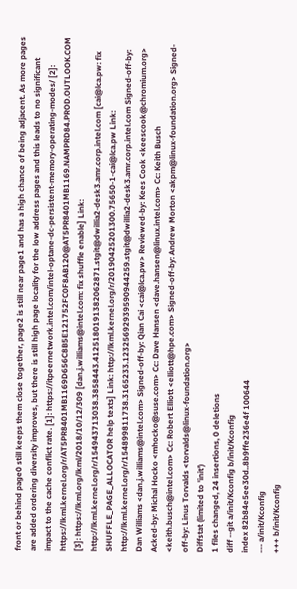front or behind page0 still keeps them close together, page2 is still near page1 and has a high chance of being adjacent. As more pages are added ordering diversity improves, but there is still high page locality for the low address pages and this leads to no significant impact to the cache conflict rate. [1]: https://itpeernetwork.intel.com/intel-optane-dc-persistent-memory-operating-modes/ [2]: https://lkml.kernel.org/r/AT5PR8401MB1169D656C8B5E121752FC0F8AB120@AT5PR8401MB1169.NAMPRD84.PROD.OUTLOOK.COM [3]: https://lkml.org/lkml/2018/10/12/309 [dan.j.williams@intel.com: fix shuffle enable] Link: http://lkml.kernel.org/r/154943713038.3858443.4125180191382062871.stgit@dwillia2-desk3.amr.corp.intel.com [cai@lca.pw: fix SHUFFLE_PAGE_ALLOCATOR help texts] Link: http://lkml.kernel.org/r/20190425201300.75650-1-cai@lca.pw Link: http://lkml.kernel.org/r/154899811738.3165233.12325692939590944259.stgit@dwillia2-desk3.amr.corp.intel.com Signed-off-by: Dan Williams <dan.j.williams@intel.com> Signed-off-by: Qian Cai <cai@lca.pw> Reviewed-by: Kees Cook <keescook@chromium.org> Acked-by: Michal Hocko <mhocko@suse.com> Cc: Dave Hansen <dave.hansen@linux.intel.com> Cc: Keith Busch <keith.busch@intel.com> Cc: Robert Elliott <elliott@hpe.com> Signed-off-by: Andrew Morton <akpm@linux-foundation.org> Signed-off-by: Linus Torvalds <torvalds@linux-foundation.org>
Diffstat (limited to 'init')
1 files changed, 24 insertions, 0 deletions
diff --git a/init/Kconfig b/init/Kconfig
index 82b84e5ee30d..8b9ffe236e4f 100644
--- a/init/Kconfig
+++ b/init/Kconfig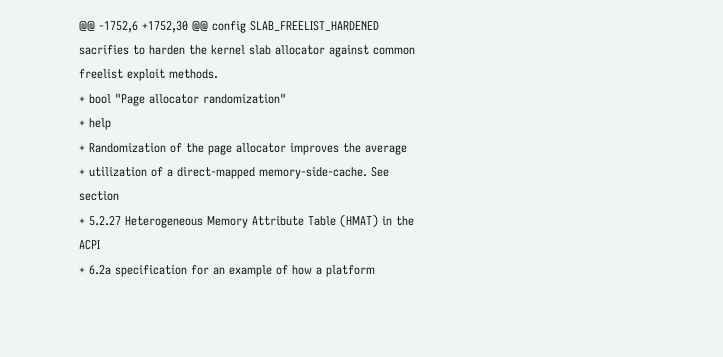@@ -1752,6 +1752,30 @@ config SLAB_FREELIST_HARDENED
sacrifies to harden the kernel slab allocator against common
freelist exploit methods.
+ bool "Page allocator randomization"
+ help
+ Randomization of the page allocator improves the average
+ utilization of a direct-mapped memory-side-cache. See section
+ 5.2.27 Heterogeneous Memory Attribute Table (HMAT) in the ACPI
+ 6.2a specification for an example of how a platform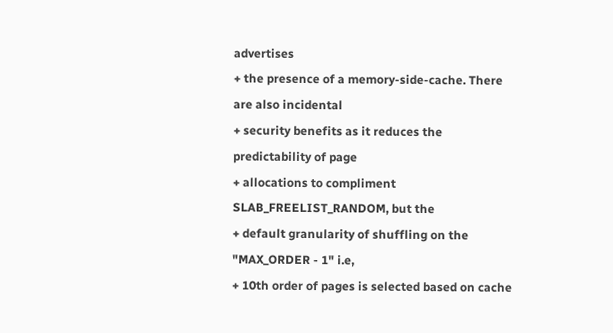advertises
+ the presence of a memory-side-cache. There are also incidental
+ security benefits as it reduces the predictability of page
+ allocations to compliment SLAB_FREELIST_RANDOM, but the
+ default granularity of shuffling on the "MAX_ORDER - 1" i.e,
+ 10th order of pages is selected based on cache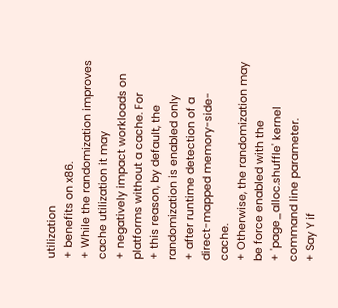utilization
+ benefits on x86.
+ While the randomization improves cache utilization it may
+ negatively impact workloads on platforms without a cache. For
+ this reason, by default, the randomization is enabled only
+ after runtime detection of a direct-mapped memory-side-cache.
+ Otherwise, the randomization may be force enabled with the
+ 'page_alloc.shuffle' kernel command line parameter.
+ Say Y if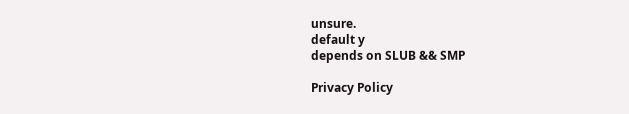unsure.
default y
depends on SLUB && SMP

Privacy Policy